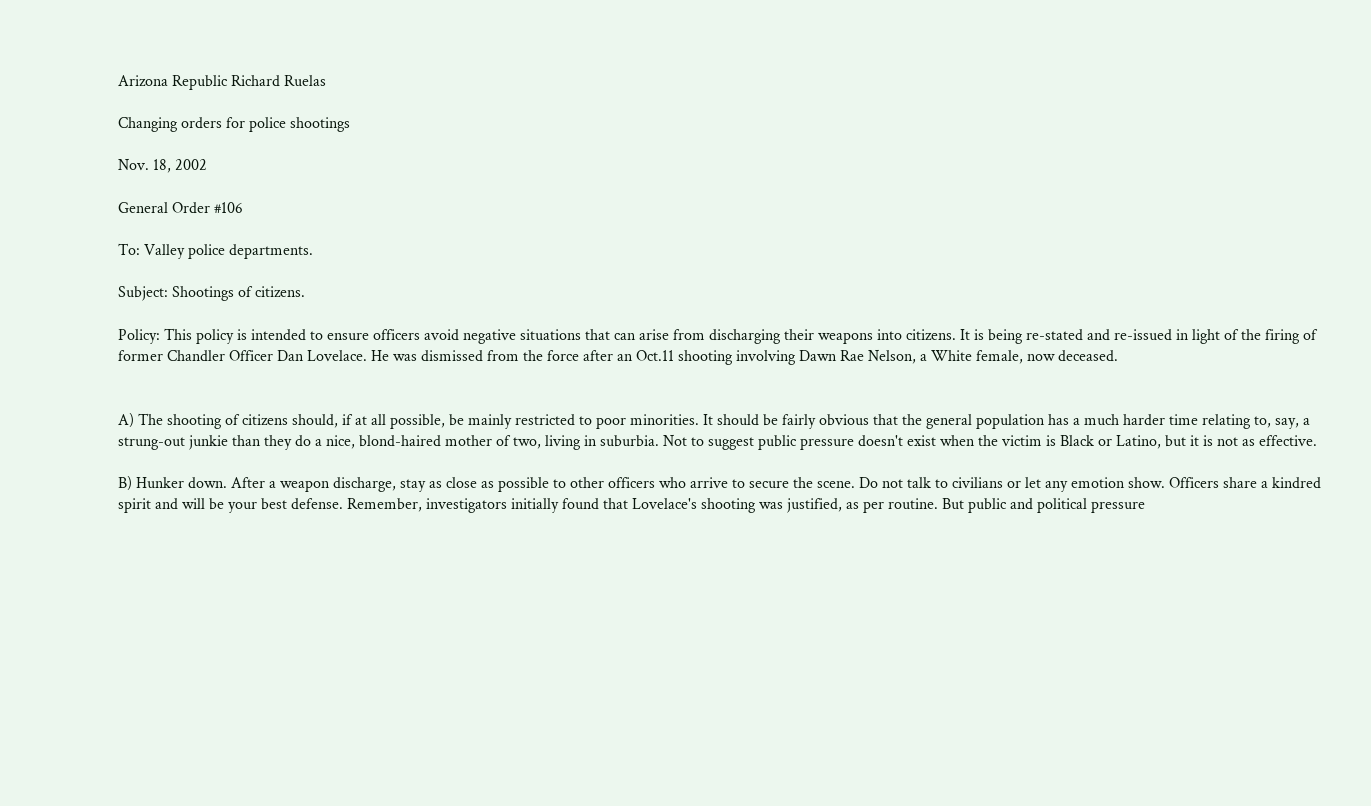Arizona Republic Richard Ruelas

Changing orders for police shootings

Nov. 18, 2002

General Order #106

To: Valley police departments.

Subject: Shootings of citizens.

Policy: This policy is intended to ensure officers avoid negative situations that can arise from discharging their weapons into citizens. It is being re-stated and re-issued in light of the firing of former Chandler Officer Dan Lovelace. He was dismissed from the force after an Oct.11 shooting involving Dawn Rae Nelson, a White female, now deceased.


A) The shooting of citizens should, if at all possible, be mainly restricted to poor minorities. It should be fairly obvious that the general population has a much harder time relating to, say, a strung-out junkie than they do a nice, blond-haired mother of two, living in suburbia. Not to suggest public pressure doesn't exist when the victim is Black or Latino, but it is not as effective.

B) Hunker down. After a weapon discharge, stay as close as possible to other officers who arrive to secure the scene. Do not talk to civilians or let any emotion show. Officers share a kindred spirit and will be your best defense. Remember, investigators initially found that Lovelace's shooting was justified, as per routine. But public and political pressure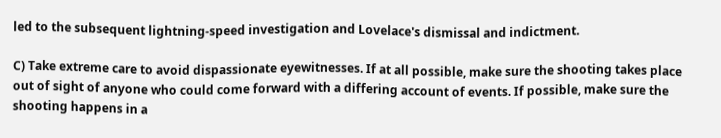led to the subsequent lightning-speed investigation and Lovelace's dismissal and indictment.

C) Take extreme care to avoid dispassionate eyewitnesses. If at all possible, make sure the shooting takes place out of sight of anyone who could come forward with a differing account of events. If possible, make sure the shooting happens in a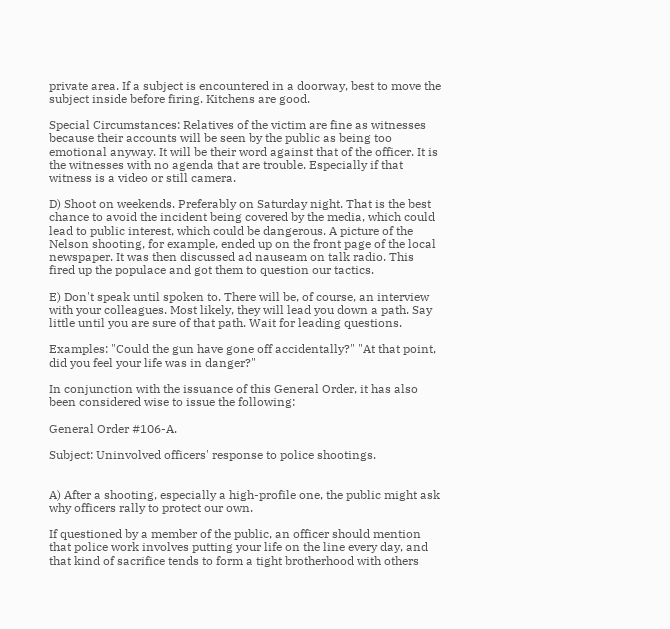private area. If a subject is encountered in a doorway, best to move the subject inside before firing. Kitchens are good.

Special Circumstances: Relatives of the victim are fine as witnesses because their accounts will be seen by the public as being too emotional anyway. It will be their word against that of the officer. It is the witnesses with no agenda that are trouble. Especially if that witness is a video or still camera.

D) Shoot on weekends. Preferably on Saturday night. That is the best chance to avoid the incident being covered by the media, which could lead to public interest, which could be dangerous. A picture of the Nelson shooting, for example, ended up on the front page of the local newspaper. It was then discussed ad nauseam on talk radio. This fired up the populace and got them to question our tactics.

E) Don't speak until spoken to. There will be, of course, an interview with your colleagues. Most likely, they will lead you down a path. Say little until you are sure of that path. Wait for leading questions.

Examples: "Could the gun have gone off accidentally?" "At that point, did you feel your life was in danger?"

In conjunction with the issuance of this General Order, it has also been considered wise to issue the following:

General Order #106-A.

Subject: Uninvolved officers' response to police shootings.


A) After a shooting, especially a high-profile one, the public might ask why officers rally to protect our own.

If questioned by a member of the public, an officer should mention that police work involves putting your life on the line every day, and that kind of sacrifice tends to form a tight brotherhood with others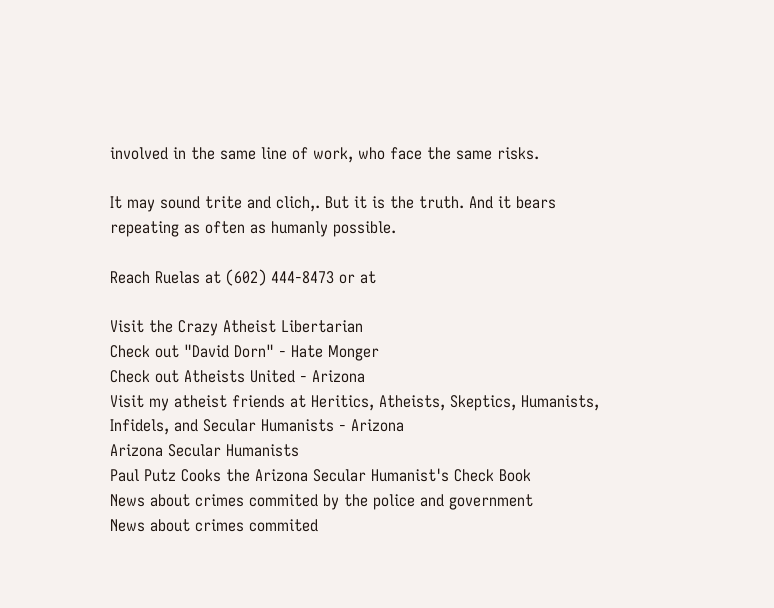involved in the same line of work, who face the same risks.

It may sound trite and clich‚. But it is the truth. And it bears repeating as often as humanly possible.

Reach Ruelas at (602) 444-8473 or at

Visit the Crazy Atheist Libertarian
Check out "David Dorn" - Hate Monger
Check out Atheists United - Arizona
Visit my atheist friends at Heritics, Atheists, Skeptics, Humanists, Infidels, and Secular Humanists - Arizona
Arizona Secular Humanists
Paul Putz Cooks the Arizona Secular Humanist's Check Book
News about crimes commited by the police and government
News about crimes commited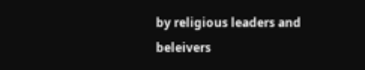by religious leaders and beleivers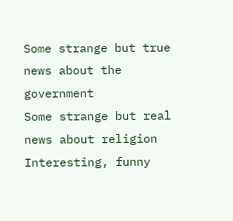Some strange but true news about the government
Some strange but real news about religion
Interesting, funny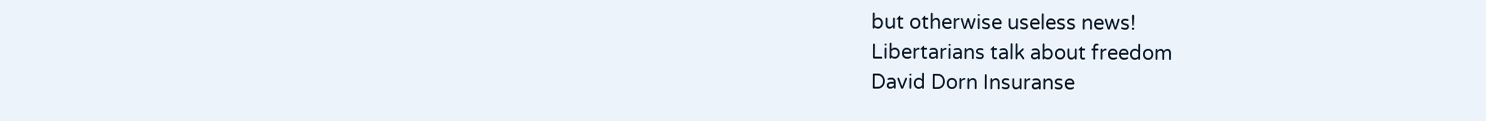but otherwise useless news!
Libertarians talk about freedom
David Dorn Insuranse